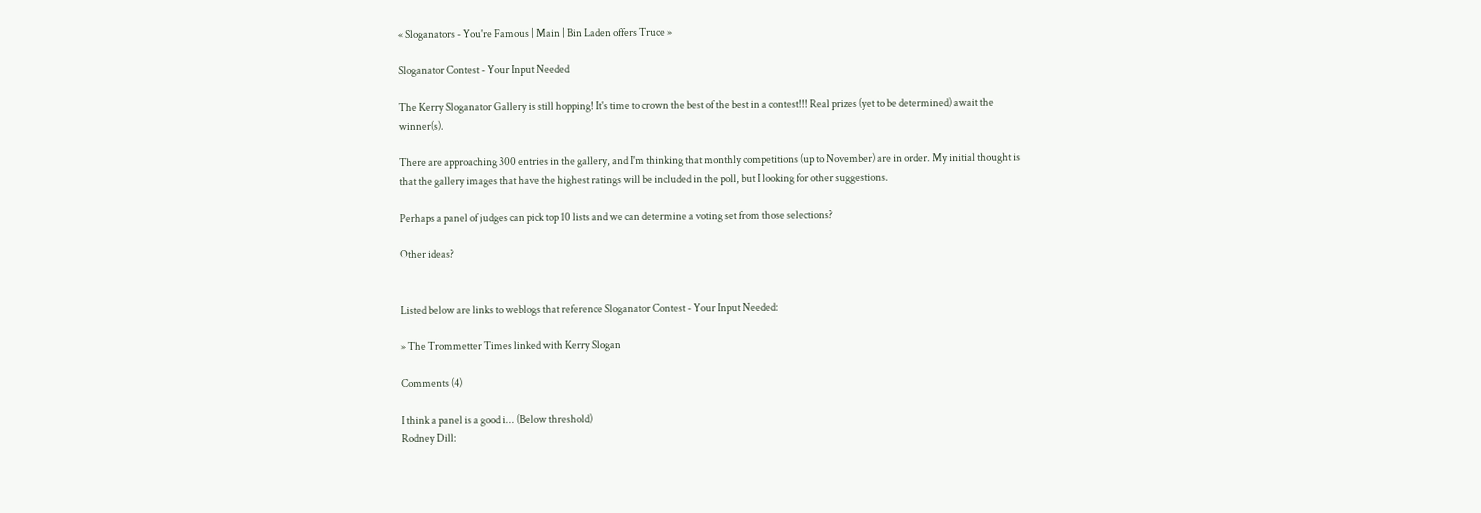« Sloganators - You're Famous | Main | Bin Laden offers Truce »

Sloganator Contest - Your Input Needed

The Kerry Sloganator Gallery is still hopping! It's time to crown the best of the best in a contest!!! Real prizes (yet to be determined) await the winner(s).

There are approaching 300 entries in the gallery, and I'm thinking that monthly competitions (up to November) are in order. My initial thought is that the gallery images that have the highest ratings will be included in the poll, but I looking for other suggestions.

Perhaps a panel of judges can pick top 10 lists and we can determine a voting set from those selections?

Other ideas?


Listed below are links to weblogs that reference Sloganator Contest - Your Input Needed:

» The Trommetter Times linked with Kerry Slogan

Comments (4)

I think a panel is a good i... (Below threshold)
Rodney Dill: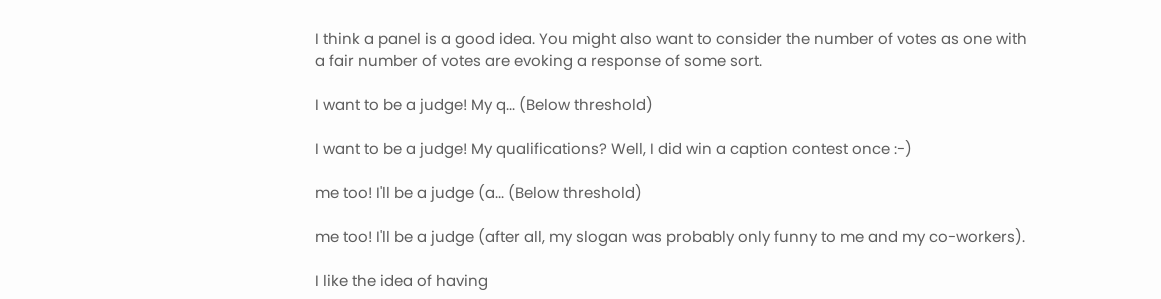I think a panel is a good idea. You might also want to consider the number of votes as one with a fair number of votes are evoking a response of some sort.

I want to be a judge! My q... (Below threshold)

I want to be a judge! My qualifications? Well, I did win a caption contest once :-)

me too! I'll be a judge (a... (Below threshold)

me too! I'll be a judge (after all, my slogan was probably only funny to me and my co-workers).

I like the idea of having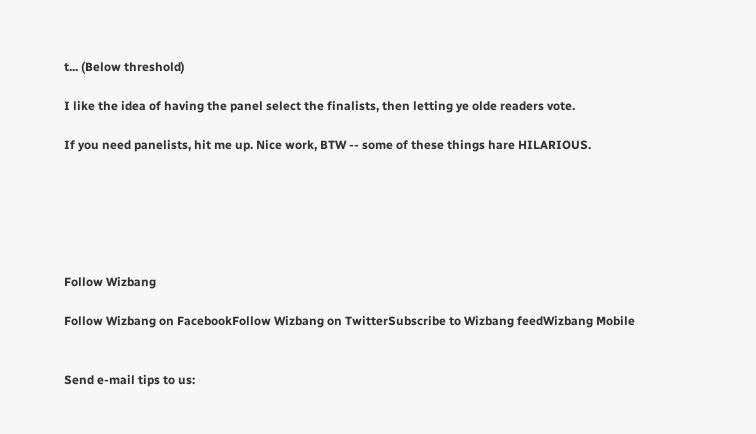t... (Below threshold)

I like the idea of having the panel select the finalists, then letting ye olde readers vote.

If you need panelists, hit me up. Nice work, BTW -- some of these things hare HILARIOUS.






Follow Wizbang

Follow Wizbang on FacebookFollow Wizbang on TwitterSubscribe to Wizbang feedWizbang Mobile


Send e-mail tips to us: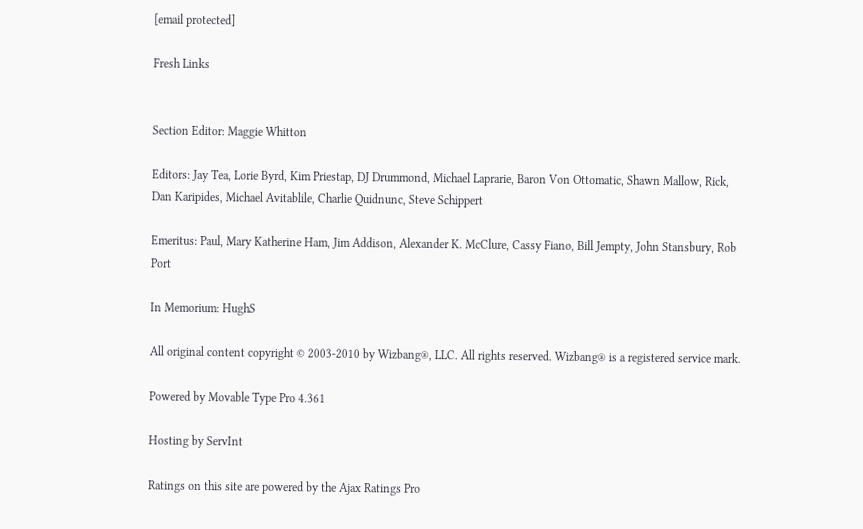[email protected]

Fresh Links


Section Editor: Maggie Whitton

Editors: Jay Tea, Lorie Byrd, Kim Priestap, DJ Drummond, Michael Laprarie, Baron Von Ottomatic, Shawn Mallow, Rick, Dan Karipides, Michael Avitablile, Charlie Quidnunc, Steve Schippert

Emeritus: Paul, Mary Katherine Ham, Jim Addison, Alexander K. McClure, Cassy Fiano, Bill Jempty, John Stansbury, Rob Port

In Memorium: HughS

All original content copyright © 2003-2010 by Wizbang®, LLC. All rights reserved. Wizbang® is a registered service mark.

Powered by Movable Type Pro 4.361

Hosting by ServInt

Ratings on this site are powered by the Ajax Ratings Pro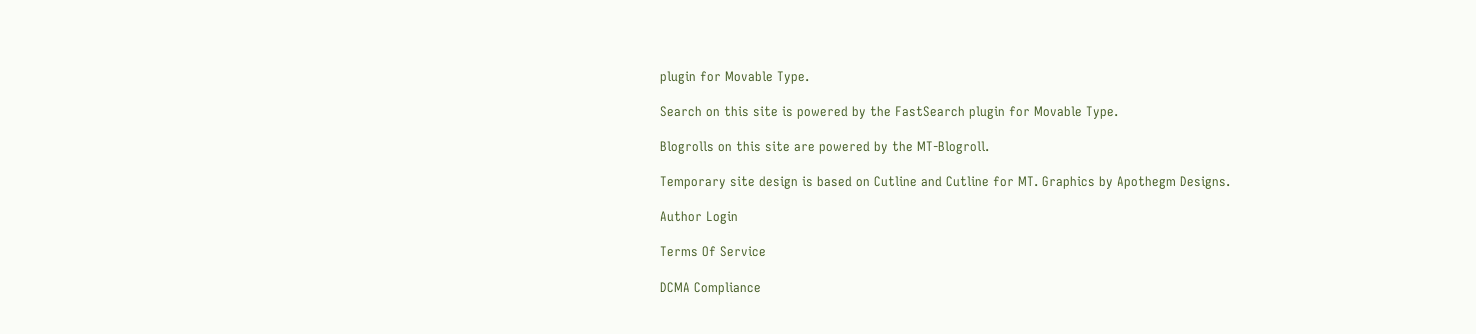plugin for Movable Type.

Search on this site is powered by the FastSearch plugin for Movable Type.

Blogrolls on this site are powered by the MT-Blogroll.

Temporary site design is based on Cutline and Cutline for MT. Graphics by Apothegm Designs.

Author Login

Terms Of Service

DCMA Compliance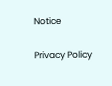Notice

Privacy Policy